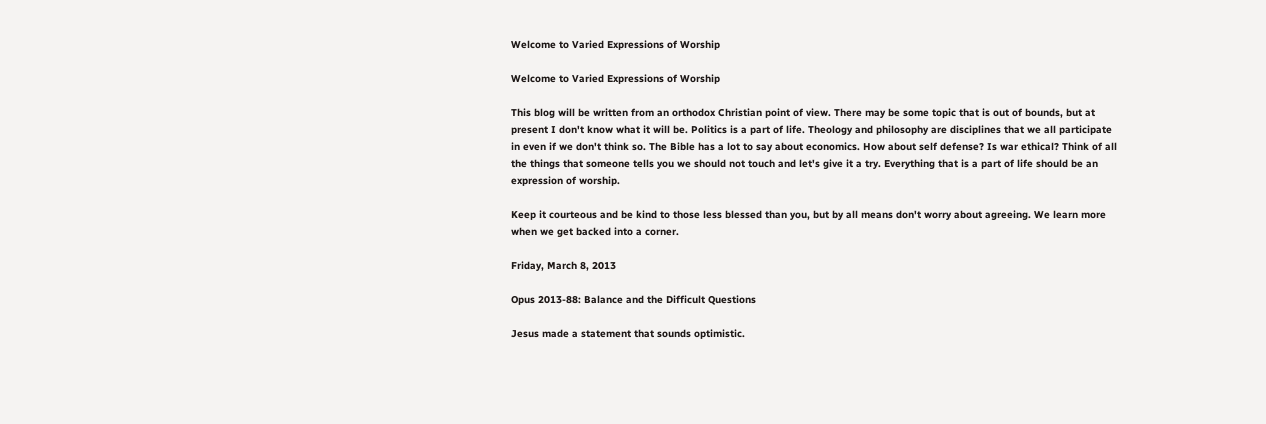Welcome to Varied Expressions of Worship

Welcome to Varied Expressions of Worship

This blog will be written from an orthodox Christian point of view. There may be some topic that is out of bounds, but at present I don't know what it will be. Politics is a part of life. Theology and philosophy are disciplines that we all participate in even if we don't think so. The Bible has a lot to say about economics. How about self defense? Is war ethical? Think of all the things that someone tells you we should not touch and let's give it a try. Everything that is a part of life should be an expression of worship.

Keep it courteous and be kind to those less blessed than you, but by all means don't worry about agreeing. We learn more when we get backed into a corner.

Friday, March 8, 2013

Opus 2013-88: Balance and the Difficult Questions

Jesus made a statement that sounds optimistic.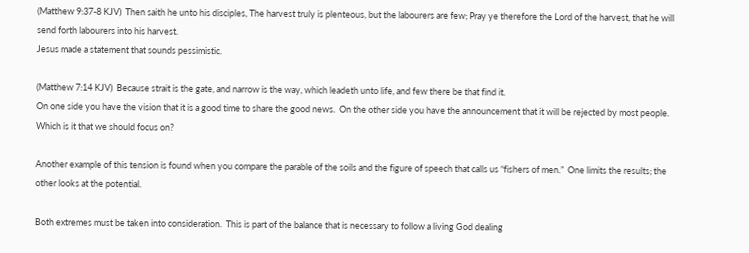(Matthew 9:37-8 KJV)  Then saith he unto his disciples, The harvest truly is plenteous, but the labourers are few; Pray ye therefore the Lord of the harvest, that he will send forth labourers into his harvest.
Jesus made a statement that sounds pessimistic.

(Matthew 7:14 KJV)  Because strait is the gate, and narrow is the way, which leadeth unto life, and few there be that find it.
On one side you have the vision that it is a good time to share the good news.  On the other side you have the announcement that it will be rejected by most people.  Which is it that we should focus on?

Another example of this tension is found when you compare the parable of the soils and the figure of speech that calls us “fishers of men.”  One limits the results; the other looks at the potential.

Both extremes must be taken into consideration.  This is part of the balance that is necessary to follow a living God dealing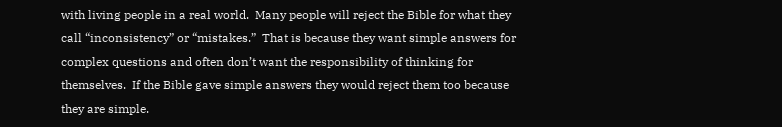with living people in a real world.  Many people will reject the Bible for what they call “inconsistency” or “mistakes.”  That is because they want simple answers for complex questions and often don’t want the responsibility of thinking for themselves.  If the Bible gave simple answers they would reject them too because they are simple.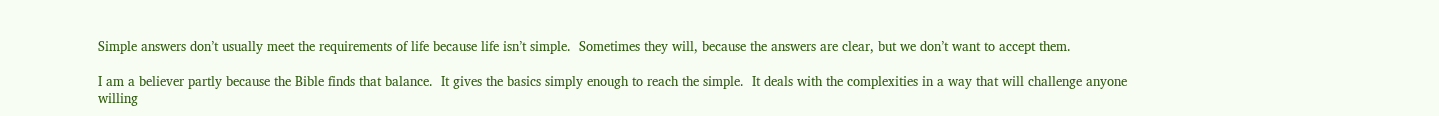Simple answers don’t usually meet the requirements of life because life isn’t simple.  Sometimes they will, because the answers are clear, but we don’t want to accept them.

I am a believer partly because the Bible finds that balance.  It gives the basics simply enough to reach the simple.  It deals with the complexities in a way that will challenge anyone willing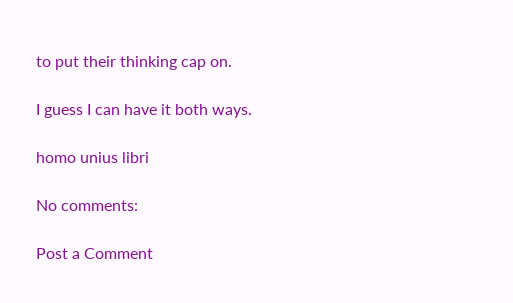to put their thinking cap on.

I guess I can have it both ways.

homo unius libri

No comments:

Post a Comment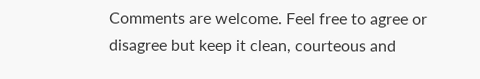Comments are welcome. Feel free to agree or disagree but keep it clean, courteous and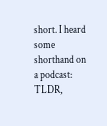short. I heard some shorthand on a podcast: TLDR,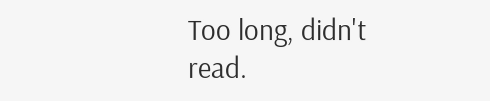Too long, didn't read.